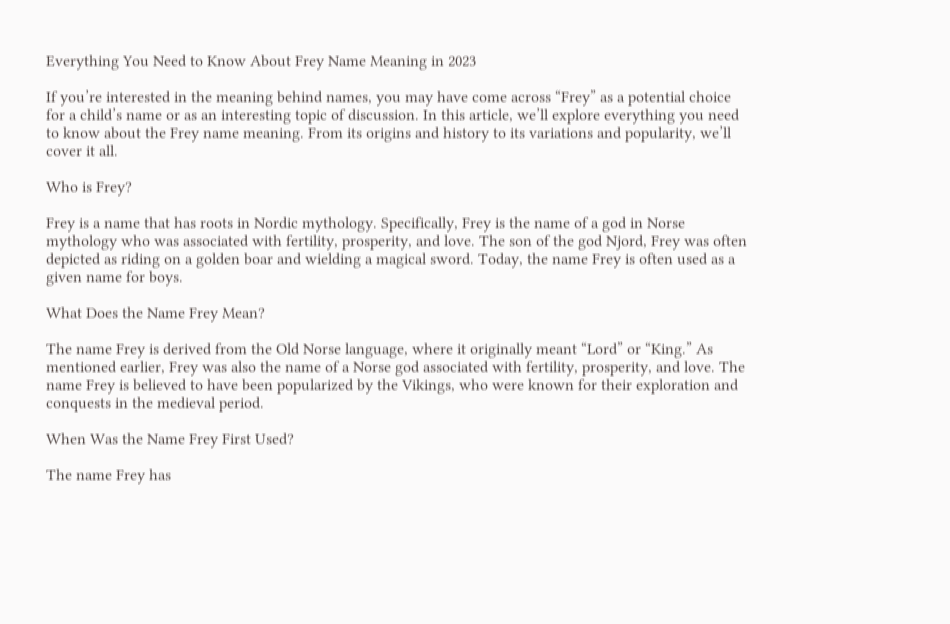Everything You Need to Know About Frey Name Meaning in 2023

If you’re interested in the meaning behind names, you may have come across “Frey” as a potential choice for a child’s name or as an interesting topic of discussion. In this article, we’ll explore everything you need to know about the Frey name meaning. From its origins and history to its variations and popularity, we’ll cover it all.

Who is Frey?

Frey is a name that has roots in Nordic mythology. Specifically, Frey is the name of a god in Norse mythology who was associated with fertility, prosperity, and love. The son of the god Njord, Frey was often depicted as riding on a golden boar and wielding a magical sword. Today, the name Frey is often used as a given name for boys.

What Does the Name Frey Mean?

The name Frey is derived from the Old Norse language, where it originally meant “Lord” or “King.” As mentioned earlier, Frey was also the name of a Norse god associated with fertility, prosperity, and love. The name Frey is believed to have been popularized by the Vikings, who were known for their exploration and conquests in the medieval period.

When Was the Name Frey First Used?

The name Frey has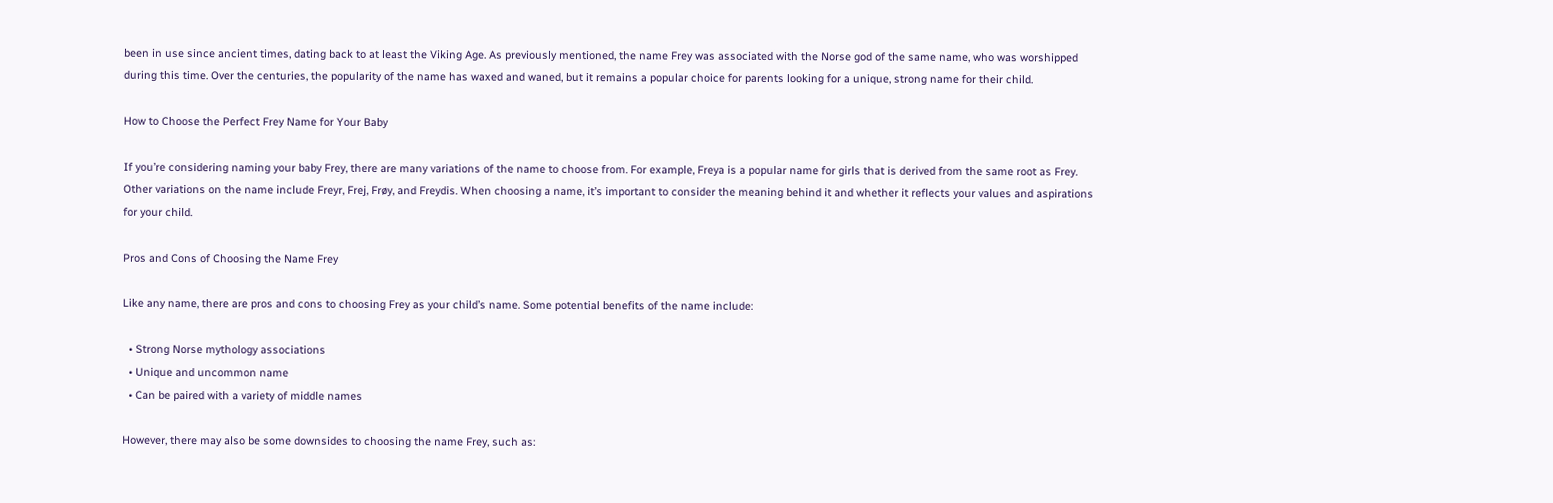been in use since ancient times, dating back to at least the Viking Age. As previously mentioned, the name Frey was associated with the Norse god of the same name, who was worshipped during this time. Over the centuries, the popularity of the name has waxed and waned, but it remains a popular choice for parents looking for a unique, strong name for their child.

How to Choose the Perfect Frey Name for Your Baby

If you’re considering naming your baby Frey, there are many variations of the name to choose from. For example, Freya is a popular name for girls that is derived from the same root as Frey. Other variations on the name include Freyr, Frej, Frøy, and Freydis. When choosing a name, it’s important to consider the meaning behind it and whether it reflects your values and aspirations for your child.

Pros and Cons of Choosing the Name Frey

Like any name, there are pros and cons to choosing Frey as your child’s name. Some potential benefits of the name include:

  • Strong Norse mythology associations
  • Unique and uncommon name
  • Can be paired with a variety of middle names

However, there may also be some downsides to choosing the name Frey, such as: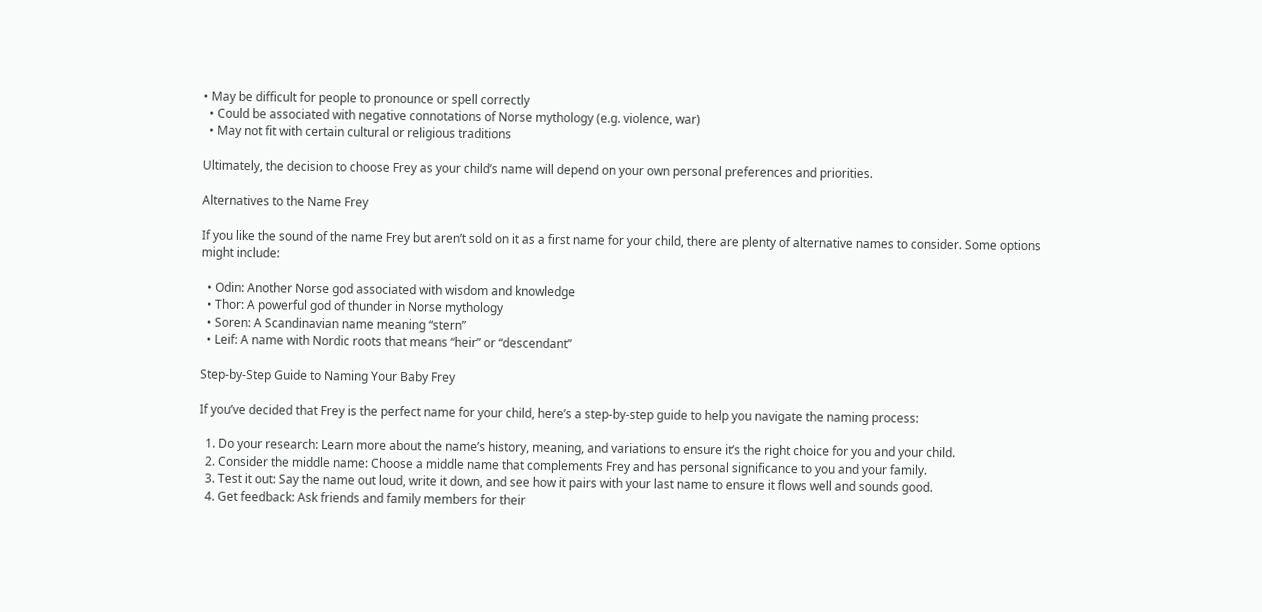• May be difficult for people to pronounce or spell correctly
  • Could be associated with negative connotations of Norse mythology (e.g. violence, war)
  • May not fit with certain cultural or religious traditions

Ultimately, the decision to choose Frey as your child’s name will depend on your own personal preferences and priorities.

Alternatives to the Name Frey

If you like the sound of the name Frey but aren’t sold on it as a first name for your child, there are plenty of alternative names to consider. Some options might include:

  • Odin: Another Norse god associated with wisdom and knowledge
  • Thor: A powerful god of thunder in Norse mythology
  • Soren: A Scandinavian name meaning “stern”
  • Leif: A name with Nordic roots that means “heir” or “descendant”

Step-by-Step Guide to Naming Your Baby Frey

If you’ve decided that Frey is the perfect name for your child, here’s a step-by-step guide to help you navigate the naming process:

  1. Do your research: Learn more about the name’s history, meaning, and variations to ensure it’s the right choice for you and your child.
  2. Consider the middle name: Choose a middle name that complements Frey and has personal significance to you and your family.
  3. Test it out: Say the name out loud, write it down, and see how it pairs with your last name to ensure it flows well and sounds good.
  4. Get feedback: Ask friends and family members for their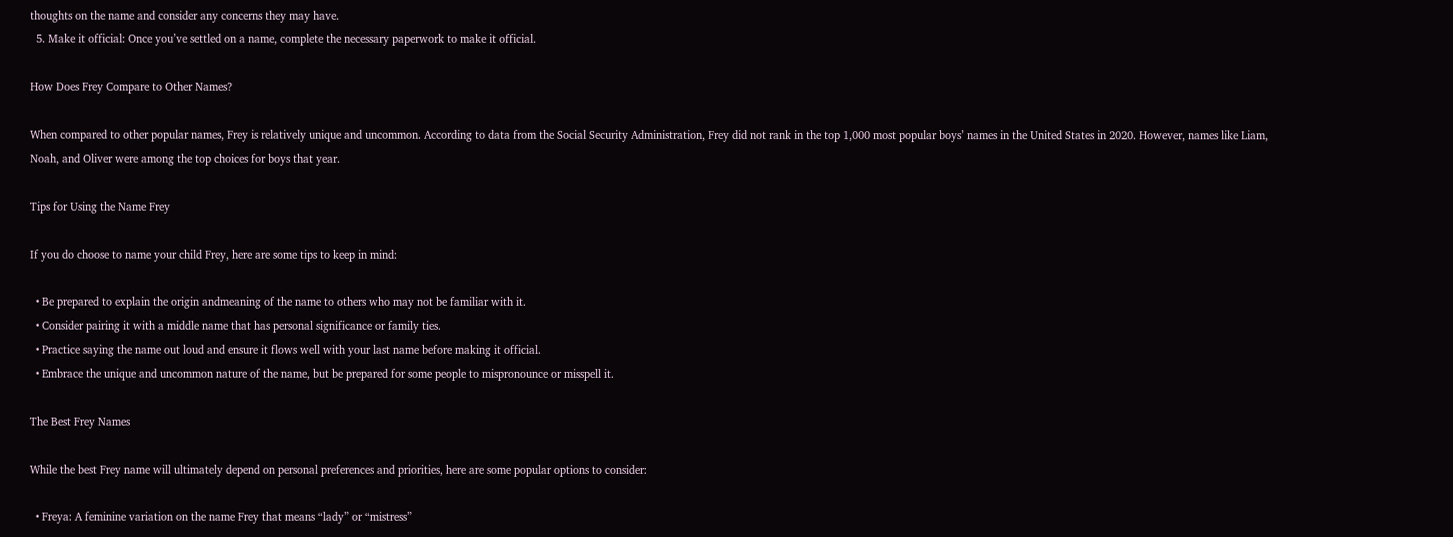thoughts on the name and consider any concerns they may have.
  5. Make it official: Once you’ve settled on a name, complete the necessary paperwork to make it official.

How Does Frey Compare to Other Names?

When compared to other popular names, Frey is relatively unique and uncommon. According to data from the Social Security Administration, Frey did not rank in the top 1,000 most popular boys’ names in the United States in 2020. However, names like Liam, Noah, and Oliver were among the top choices for boys that year.

Tips for Using the Name Frey

If you do choose to name your child Frey, here are some tips to keep in mind:

  • Be prepared to explain the origin andmeaning of the name to others who may not be familiar with it.
  • Consider pairing it with a middle name that has personal significance or family ties.
  • Practice saying the name out loud and ensure it flows well with your last name before making it official.
  • Embrace the unique and uncommon nature of the name, but be prepared for some people to mispronounce or misspell it.

The Best Frey Names

While the best Frey name will ultimately depend on personal preferences and priorities, here are some popular options to consider:

  • Freya: A feminine variation on the name Frey that means “lady” or “mistress”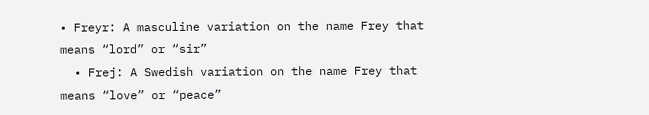• Freyr: A masculine variation on the name Frey that means “lord” or “sir”
  • Frej: A Swedish variation on the name Frey that means “love” or “peace”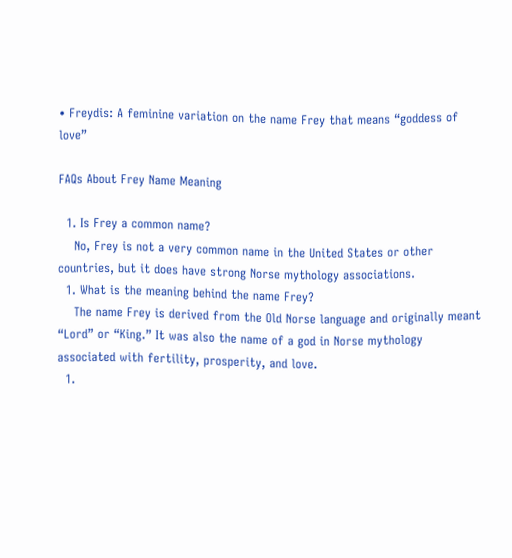• Freydis: A feminine variation on the name Frey that means “goddess of love”

FAQs About Frey Name Meaning

  1. Is Frey a common name?
    No, Frey is not a very common name in the United States or other countries, but it does have strong Norse mythology associations.
  1. What is the meaning behind the name Frey?
    The name Frey is derived from the Old Norse language and originally meant “Lord” or “King.” It was also the name of a god in Norse mythology associated with fertility, prosperity, and love.
  1.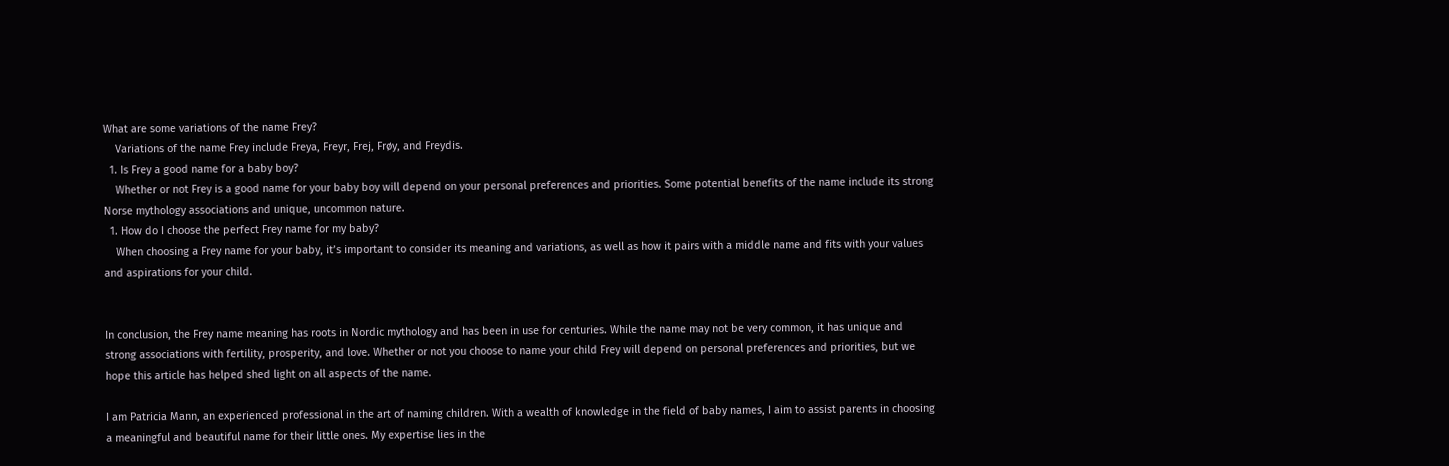What are some variations of the name Frey?
    Variations of the name Frey include Freya, Freyr, Frej, Frøy, and Freydis.
  1. Is Frey a good name for a baby boy?
    Whether or not Frey is a good name for your baby boy will depend on your personal preferences and priorities. Some potential benefits of the name include its strong Norse mythology associations and unique, uncommon nature.
  1. How do I choose the perfect Frey name for my baby?
    When choosing a Frey name for your baby, it’s important to consider its meaning and variations, as well as how it pairs with a middle name and fits with your values and aspirations for your child.


In conclusion, the Frey name meaning has roots in Nordic mythology and has been in use for centuries. While the name may not be very common, it has unique and strong associations with fertility, prosperity, and love. Whether or not you choose to name your child Frey will depend on personal preferences and priorities, but we hope this article has helped shed light on all aspects of the name.

I am Patricia Mann, an experienced professional in the art of naming children. With a wealth of knowledge in the field of baby names, I aim to assist parents in choosing a meaningful and beautiful name for their little ones. My expertise lies in the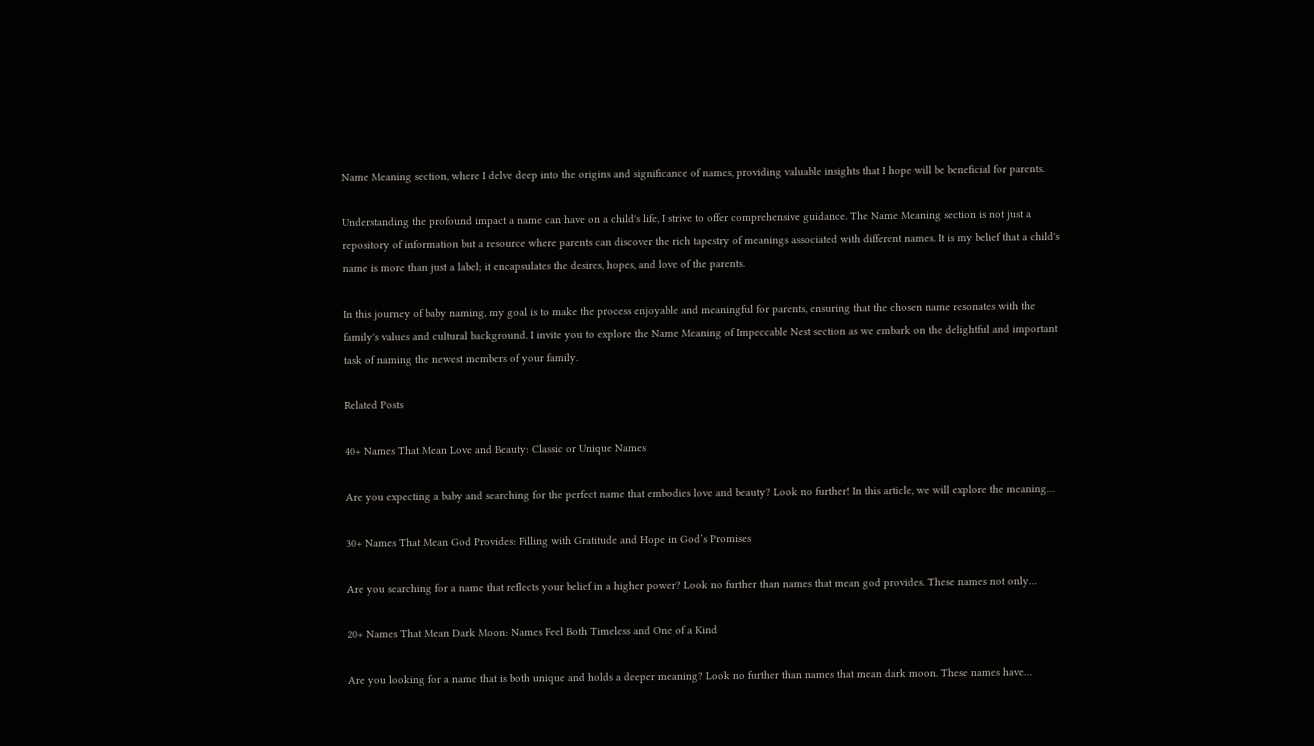Name Meaning section, where I delve deep into the origins and significance of names, providing valuable insights that I hope will be beneficial for parents.

Understanding the profound impact a name can have on a child's life, I strive to offer comprehensive guidance. The Name Meaning section is not just a repository of information but a resource where parents can discover the rich tapestry of meanings associated with different names. It is my belief that a child's name is more than just a label; it encapsulates the desires, hopes, and love of the parents.

In this journey of baby naming, my goal is to make the process enjoyable and meaningful for parents, ensuring that the chosen name resonates with the family's values and cultural background. I invite you to explore the Name Meaning of Impeccable Nest section as we embark on the delightful and important task of naming the newest members of your family.

Related Posts

40+ Names That Mean Love and Beauty: Classic or Unique Names

Are you expecting a baby and searching for the perfect name that embodies love and beauty? Look no further! In this article, we will explore the meaning…

30+ Names That Mean God Provides: Filling with Gratitude and Hope in God’s Promises

Are you searching for a name that reflects your belief in a higher power? Look no further than names that mean god provides. These names not only…

20+ Names That Mean Dark Moon: Names Feel Both Timeless and One of a Kind

Are you looking for a name that is both unique and holds a deeper meaning? Look no further than names that mean dark moon. These names have…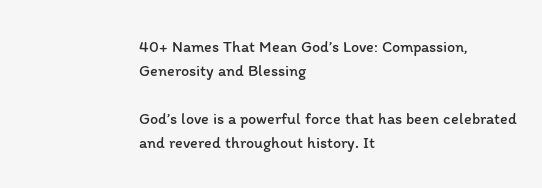40+ Names That Mean God’s Love: Compassion, Generosity and Blessing

God’s love is a powerful force that has been celebrated and revered throughout history. It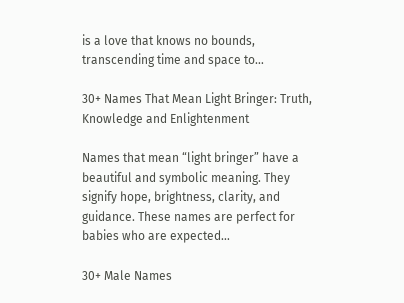is a love that knows no bounds, transcending time and space to…

30+ Names That Mean Light Bringer: Truth, Knowledge and Enlightenment

Names that mean “light bringer” have a beautiful and symbolic meaning. They signify hope, brightness, clarity, and guidance. These names are perfect for babies who are expected…

30+ Male Names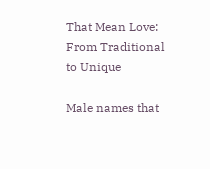That Mean Love: From Traditional to Unique

Male names that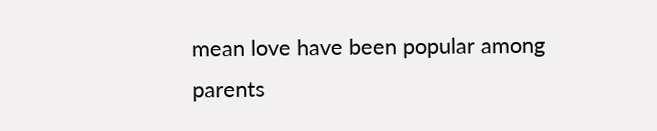mean love have been popular among parents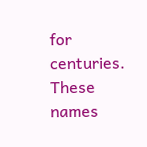for centuries. These names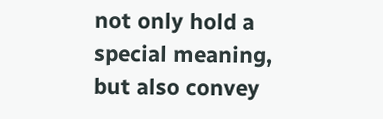not only hold a special meaning, but also convey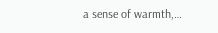a sense of warmth,…